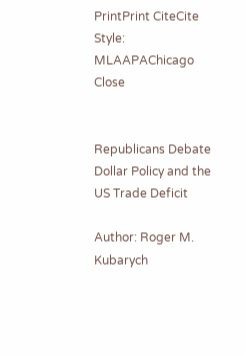PrintPrint CiteCite
Style: MLAAPAChicago Close


Republicans Debate Dollar Policy and the US Trade Deficit

Author: Roger M. Kubarych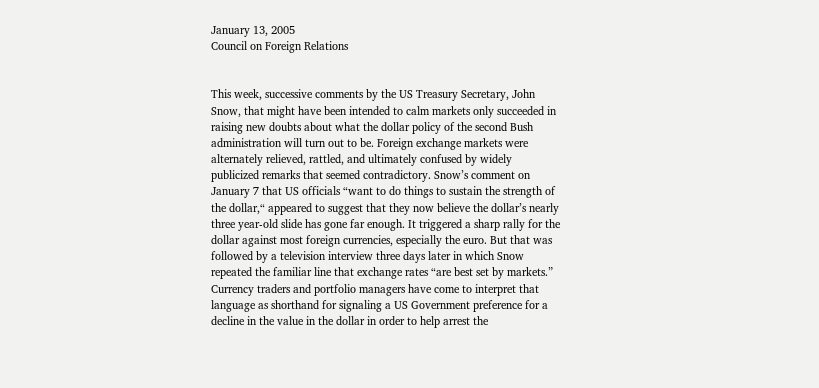January 13, 2005
Council on Foreign Relations


This week, successive comments by the US Treasury Secretary, John Snow, that might have been intended to calm markets only succeeded in raising new doubts about what the dollar policy of the second Bush administration will turn out to be. Foreign exchange markets were alternately relieved, rattled, and ultimately confused by widely publicized remarks that seemed contradictory. Snow’s comment on January 7 that US officials “want to do things to sustain the strength of the dollar,“ appeared to suggest that they now believe the dollar’s nearly three year-old slide has gone far enough. It triggered a sharp rally for the dollar against most foreign currencies, especially the euro. But that was followed by a television interview three days later in which Snow repeated the familiar line that exchange rates “are best set by markets.” Currency traders and portfolio managers have come to interpret that language as shorthand for signaling a US Government preference for a decline in the value in the dollar in order to help arrest the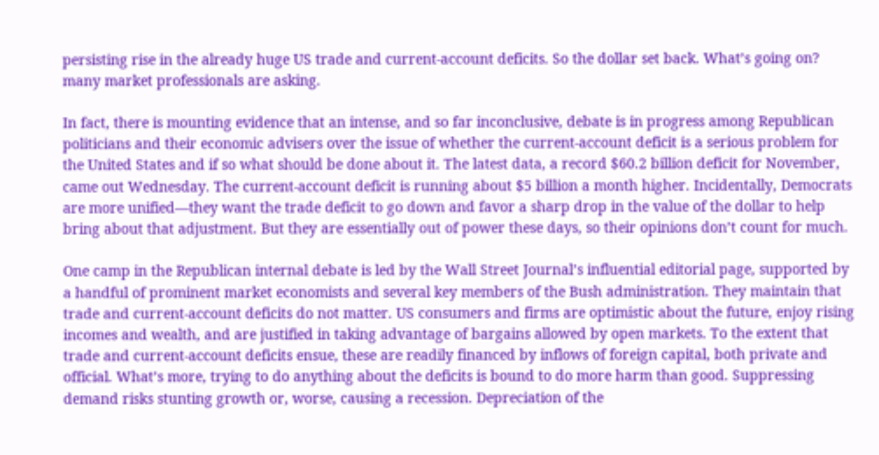persisting rise in the already huge US trade and current-account deficits. So the dollar set back. What’s going on? many market professionals are asking.

In fact, there is mounting evidence that an intense, and so far inconclusive, debate is in progress among Republican politicians and their economic advisers over the issue of whether the current-account deficit is a serious problem for the United States and if so what should be done about it. The latest data, a record $60.2 billion deficit for November, came out Wednesday. The current-account deficit is running about $5 billion a month higher. Incidentally, Democrats are more unified—they want the trade deficit to go down and favor a sharp drop in the value of the dollar to help bring about that adjustment. But they are essentially out of power these days, so their opinions don’t count for much.

One camp in the Republican internal debate is led by the Wall Street Journal’s influential editorial page, supported by a handful of prominent market economists and several key members of the Bush administration. They maintain that trade and current-account deficits do not matter. US consumers and firms are optimistic about the future, enjoy rising incomes and wealth, and are justified in taking advantage of bargains allowed by open markets. To the extent that trade and current-account deficits ensue, these are readily financed by inflows of foreign capital, both private and official. What’s more, trying to do anything about the deficits is bound to do more harm than good. Suppressing demand risks stunting growth or, worse, causing a recession. Depreciation of the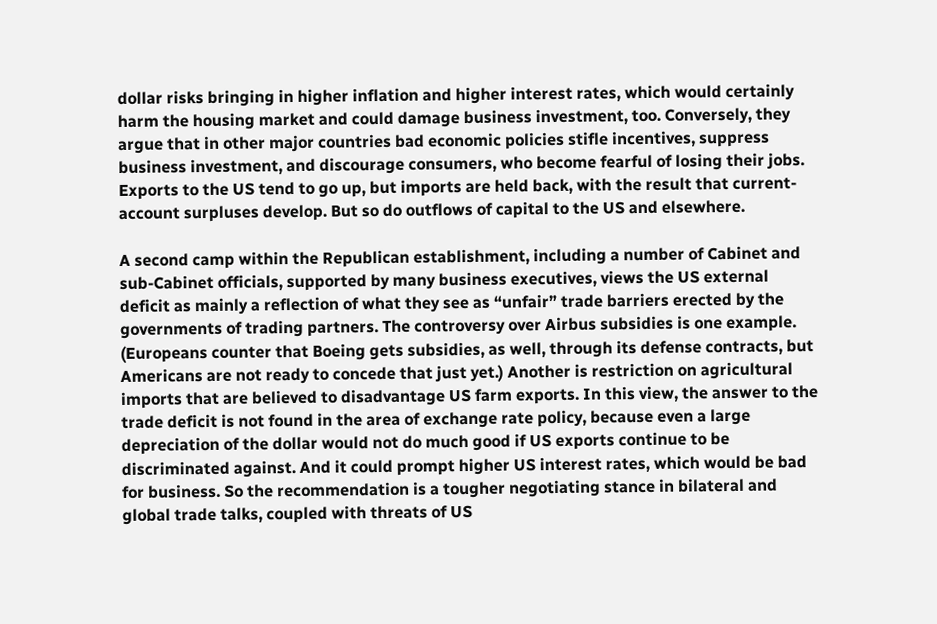dollar risks bringing in higher inflation and higher interest rates, which would certainly harm the housing market and could damage business investment, too. Conversely, they argue that in other major countries bad economic policies stifle incentives, suppress business investment, and discourage consumers, who become fearful of losing their jobs. Exports to the US tend to go up, but imports are held back, with the result that current-account surpluses develop. But so do outflows of capital to the US and elsewhere.

A second camp within the Republican establishment, including a number of Cabinet and sub-Cabinet officials, supported by many business executives, views the US external deficit as mainly a reflection of what they see as “unfair” trade barriers erected by the governments of trading partners. The controversy over Airbus subsidies is one example. (Europeans counter that Boeing gets subsidies, as well, through its defense contracts, but Americans are not ready to concede that just yet.) Another is restriction on agricultural imports that are believed to disadvantage US farm exports. In this view, the answer to the trade deficit is not found in the area of exchange rate policy, because even a large depreciation of the dollar would not do much good if US exports continue to be discriminated against. And it could prompt higher US interest rates, which would be bad for business. So the recommendation is a tougher negotiating stance in bilateral and global trade talks, coupled with threats of US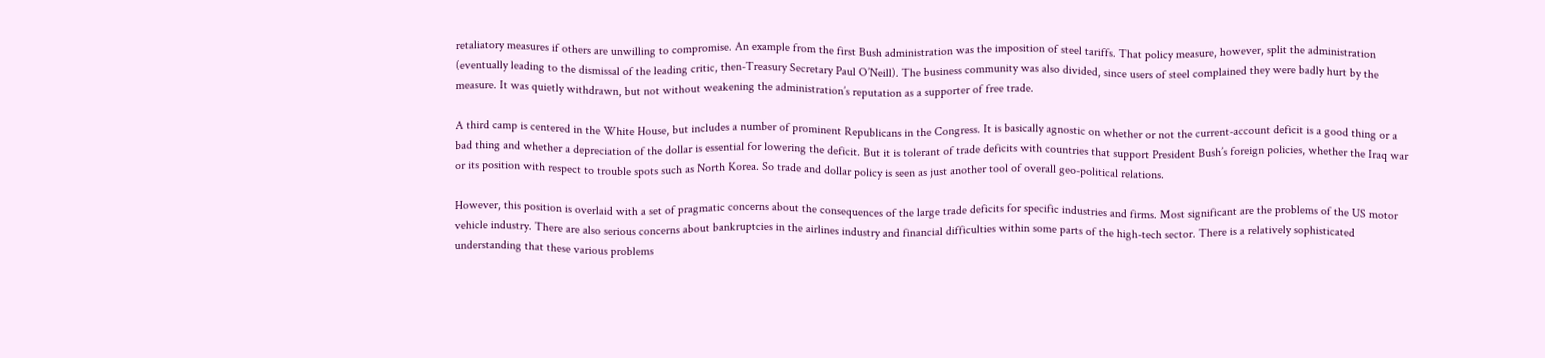retaliatory measures if others are unwilling to compromise. An example from the first Bush administration was the imposition of steel tariffs. That policy measure, however, split the administration (eventually leading to the dismissal of the leading critic, then-Treasury Secretary Paul O’Neill). The business community was also divided, since users of steel complained they were badly hurt by the measure. It was quietly withdrawn, but not without weakening the administration’s reputation as a supporter of free trade.

A third camp is centered in the White House, but includes a number of prominent Republicans in the Congress. It is basically agnostic on whether or not the current-account deficit is a good thing or a bad thing and whether a depreciation of the dollar is essential for lowering the deficit. But it is tolerant of trade deficits with countries that support President Bush’s foreign policies, whether the Iraq war or its position with respect to trouble spots such as North Korea. So trade and dollar policy is seen as just another tool of overall geo-political relations.

However, this position is overlaid with a set of pragmatic concerns about the consequences of the large trade deficits for specific industries and firms. Most significant are the problems of the US motor vehicle industry. There are also serious concerns about bankruptcies in the airlines industry and financial difficulties within some parts of the high-tech sector. There is a relatively sophisticated understanding that these various problems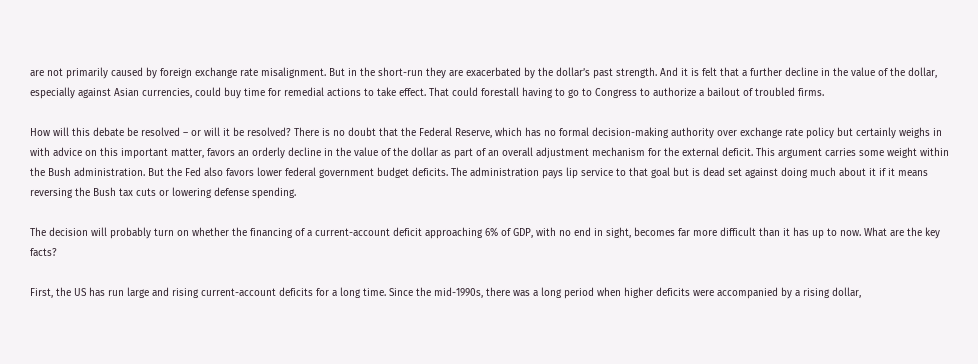are not primarily caused by foreign exchange rate misalignment. But in the short-run they are exacerbated by the dollar’s past strength. And it is felt that a further decline in the value of the dollar, especially against Asian currencies, could buy time for remedial actions to take effect. That could forestall having to go to Congress to authorize a bailout of troubled firms.

How will this debate be resolved – or will it be resolved? There is no doubt that the Federal Reserve, which has no formal decision-making authority over exchange rate policy but certainly weighs in with advice on this important matter, favors an orderly decline in the value of the dollar as part of an overall adjustment mechanism for the external deficit. This argument carries some weight within the Bush administration. But the Fed also favors lower federal government budget deficits. The administration pays lip service to that goal but is dead set against doing much about it if it means reversing the Bush tax cuts or lowering defense spending.

The decision will probably turn on whether the financing of a current-account deficit approaching 6% of GDP, with no end in sight, becomes far more difficult than it has up to now. What are the key facts?

First, the US has run large and rising current-account deficits for a long time. Since the mid-1990s, there was a long period when higher deficits were accompanied by a rising dollar,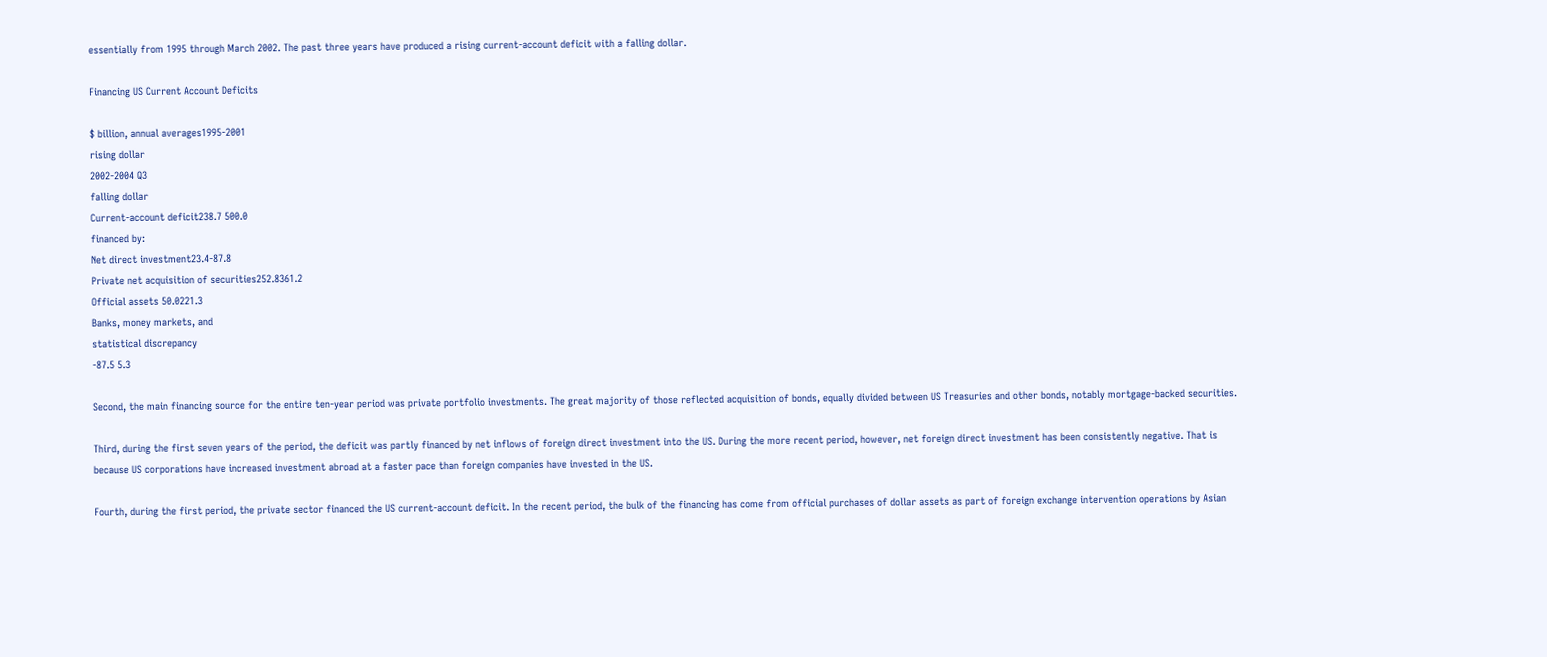essentially from 1995 through March 2002. The past three years have produced a rising current-account deficit with a falling dollar.

Financing US Current Account Deficits

$ billion, annual averages1995-2001
rising dollar
2002-2004 Q3
falling dollar
Current-account deficit238.7 500.0
financed by:
Net direct investment23.4-87.8
Private net acquisition of securities252.8361.2
Official assets 50.0221.3
Banks, money markets, and
statistical discrepancy
-87.5 5.3

Second, the main financing source for the entire ten-year period was private portfolio investments. The great majority of those reflected acquisition of bonds, equally divided between US Treasuries and other bonds, notably mortgage-backed securities.

Third, during the first seven years of the period, the deficit was partly financed by net inflows of foreign direct investment into the US. During the more recent period, however, net foreign direct investment has been consistently negative. That is because US corporations have increased investment abroad at a faster pace than foreign companies have invested in the US.

Fourth, during the first period, the private sector financed the US current-account deficit. In the recent period, the bulk of the financing has come from official purchases of dollar assets as part of foreign exchange intervention operations by Asian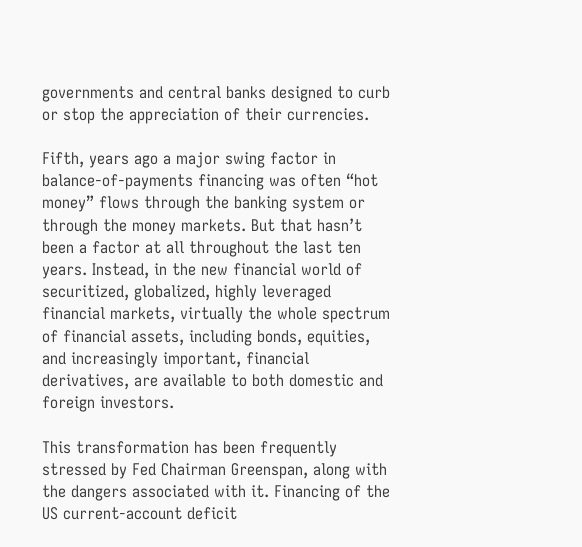governments and central banks designed to curb or stop the appreciation of their currencies.

Fifth, years ago a major swing factor in balance-of-payments financing was often “hot money” flows through the banking system or through the money markets. But that hasn’t been a factor at all throughout the last ten years. Instead, in the new financial world of securitized, globalized, highly leveraged financial markets, virtually the whole spectrum of financial assets, including bonds, equities, and increasingly important, financial derivatives, are available to both domestic and foreign investors.

This transformation has been frequently stressed by Fed Chairman Greenspan, along with the dangers associated with it. Financing of the US current-account deficit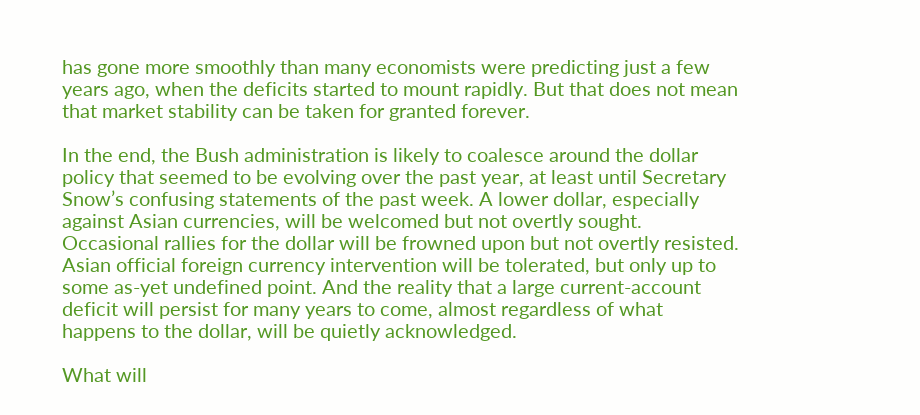has gone more smoothly than many economists were predicting just a few years ago, when the deficits started to mount rapidly. But that does not mean that market stability can be taken for granted forever.

In the end, the Bush administration is likely to coalesce around the dollar policy that seemed to be evolving over the past year, at least until Secretary Snow’s confusing statements of the past week. A lower dollar, especially against Asian currencies, will be welcomed but not overtly sought. Occasional rallies for the dollar will be frowned upon but not overtly resisted. Asian official foreign currency intervention will be tolerated, but only up to some as-yet undefined point. And the reality that a large current-account deficit will persist for many years to come, almost regardless of what happens to the dollar, will be quietly acknowledged.

What will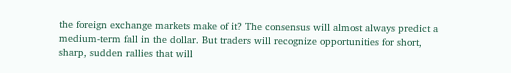the foreign exchange markets make of it? The consensus will almost always predict a medium-term fall in the dollar. But traders will recognize opportunities for short, sharp, sudden rallies that will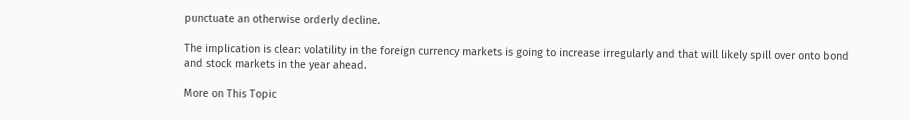punctuate an otherwise orderly decline.

The implication is clear: volatility in the foreign currency markets is going to increase irregularly and that will likely spill over onto bond and stock markets in the year ahead.

More on This Topic